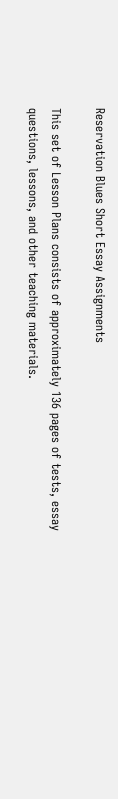Reservation Blues Short Essay Assignments

This set of Lesson Plans consists of approximately 136 pages of tests, essay questions, lessons, and other teaching materials.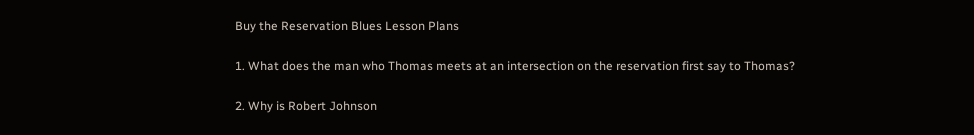Buy the Reservation Blues Lesson Plans

1. What does the man who Thomas meets at an intersection on the reservation first say to Thomas?

2. Why is Robert Johnson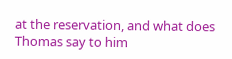at the reservation, and what does Thomas say to him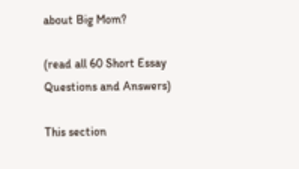about Big Mom?

(read all 60 Short Essay Questions and Answers)

This section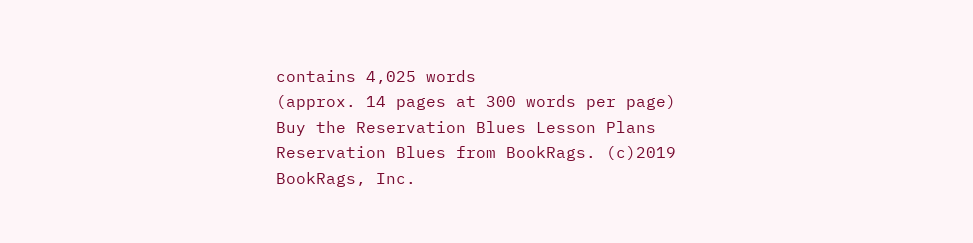contains 4,025 words
(approx. 14 pages at 300 words per page)
Buy the Reservation Blues Lesson Plans
Reservation Blues from BookRags. (c)2019 BookRags, Inc.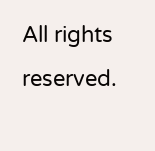All rights reserved.